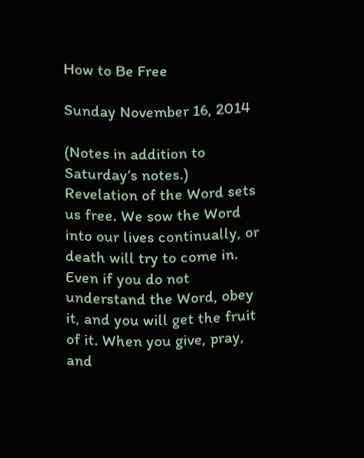How to Be Free

Sunday November 16, 2014

(Notes in addition to Saturday’s notes.) Revelation of the Word sets us free. We sow the Word into our lives continually, or death will try to come in. Even if you do not understand the Word, obey it, and you will get the fruit of it. When you give, pray, and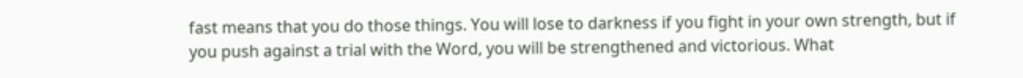fast means that you do those things. You will lose to darkness if you fight in your own strength, but if you push against a trial with the Word, you will be strengthened and victorious. What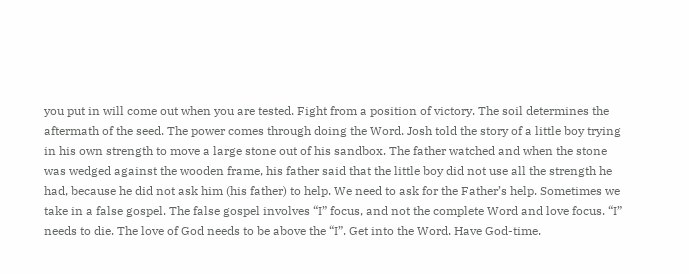you put in will come out when you are tested. Fight from a position of victory. The soil determines the aftermath of the seed. The power comes through doing the Word. Josh told the story of a little boy trying in his own strength to move a large stone out of his sandbox. The father watched and when the stone was wedged against the wooden frame, his father said that the little boy did not use all the strength he had, because he did not ask him (his father) to help. We need to ask for the Father’s help. Sometimes we take in a false gospel. The false gospel involves “I” focus, and not the complete Word and love focus. “I” needs to die. The love of God needs to be above the “I”. Get into the Word. Have God-time.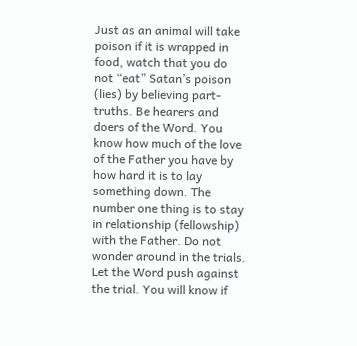Just as an animal will take poison if it is wrapped in food, watch that you do not “eat” Satan’s poison (lies) by believing part-truths. Be hearers and doers of the Word. You know how much of the love of the Father you have by how hard it is to lay something down. The number one thing is to stay in relationship (fellowship) with the Father. Do not wonder around in the trials. Let the Word push against the trial. You will know if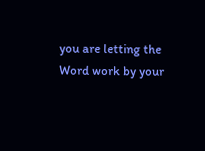you are letting the Word work by your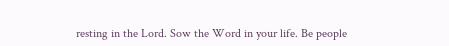resting in the Lord. Sow the Word in your life. Be people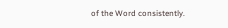of the Word consistently.